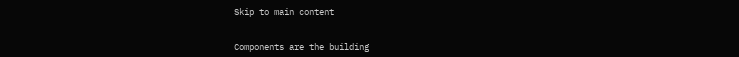Skip to main content


Components are the building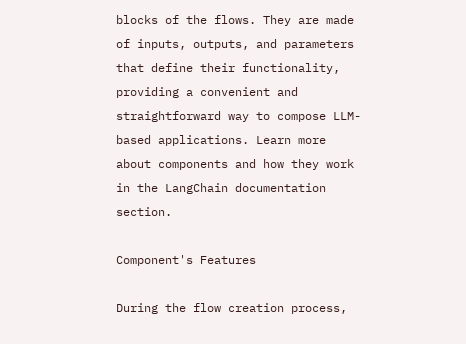blocks of the flows. They are made of inputs, outputs, and parameters that define their functionality, providing a convenient and straightforward way to compose LLM-based applications. Learn more about components and how they work in the LangChain documentation section.

Component's Features

During the flow creation process,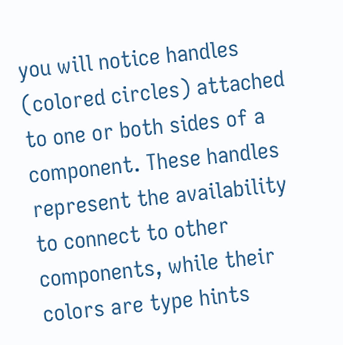you will notice handles (colored circles) attached to one or both sides of a component. These handles represent the availability to connect to other components, while their colors are type hints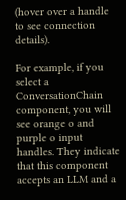(hover over a handle to see connection details).

For example, if you select a ConversationChain component, you will see orange o and purple o input handles. They indicate that this component accepts an LLM and a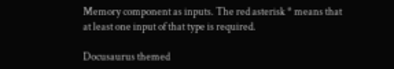Memory component as inputs. The red asterisk * means that at least one input of that type is required.

Docusaurus themed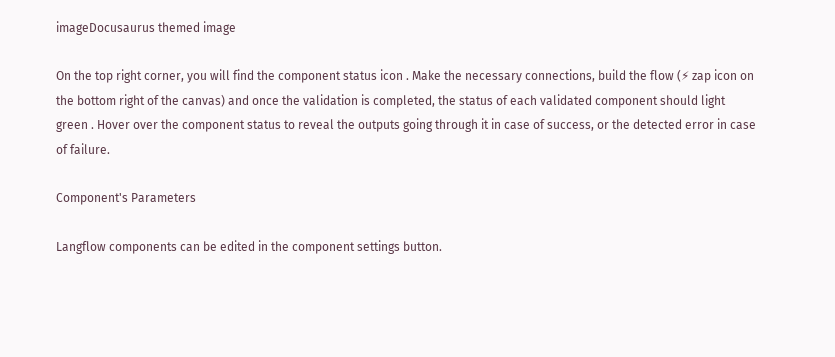imageDocusaurus themed image

On the top right corner, you will find the component status icon . Make the necessary connections, build the flow (⚡ zap icon on the bottom right of the canvas) and once the validation is completed, the status of each validated component should light green . Hover over the component status to reveal the outputs going through it in case of success, or the detected error in case of failure.

Component's Parameters

Langflow components can be edited in the component settings button.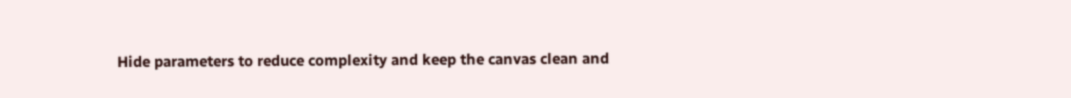Hide parameters to reduce complexity and keep the canvas clean and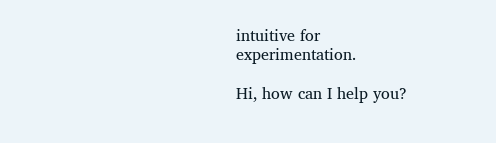intuitive for experimentation.

Hi, how can I help you?